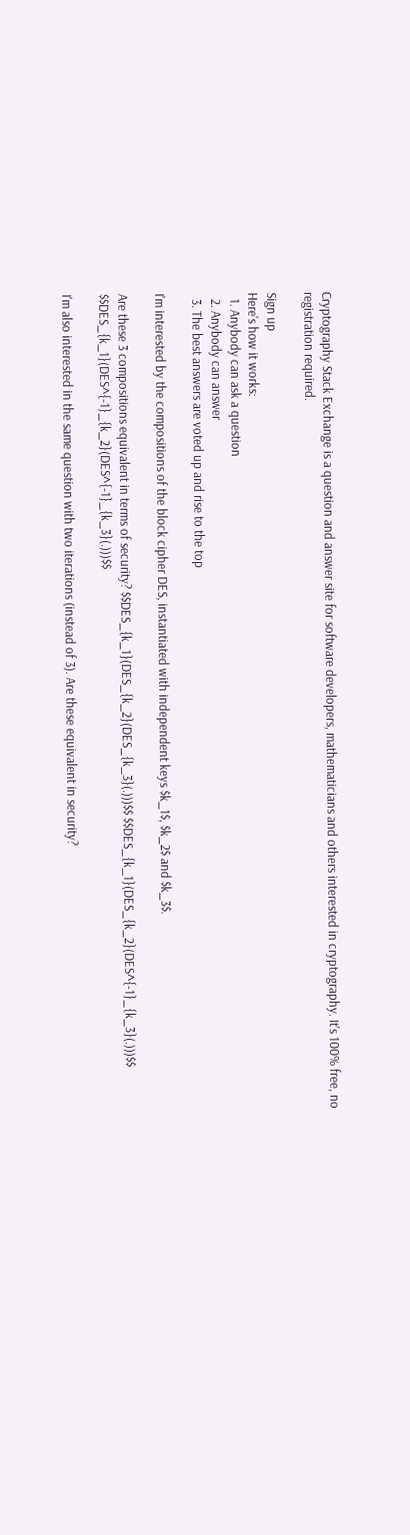Cryptography Stack Exchange is a question and answer site for software developers, mathematicians and others interested in cryptography. It's 100% free, no registration required.

Sign up
Here's how it works:
  1. Anybody can ask a question
  2. Anybody can answer
  3. The best answers are voted up and rise to the top

I'm interested by the compositions of the block cipher DES, instantiated with independent keys $k_1$, $k_2$ and $k_3$.

Are these 3 compositions equivalent in terms of security? $$DES_{k_1}(DES_{k_2}(DES_{k_3}(.)))$$ $$DES_{k_1}(DES_{k_2}(DES^{-1}_{k_3}(.)))$$ $$DES_{k_1}(DES^{-1}_{k_2}(DES^{-1}_{k_3}(.)))$$

I'm also interested in the same question with two iterations (instead of 3). Are these equivalent in security?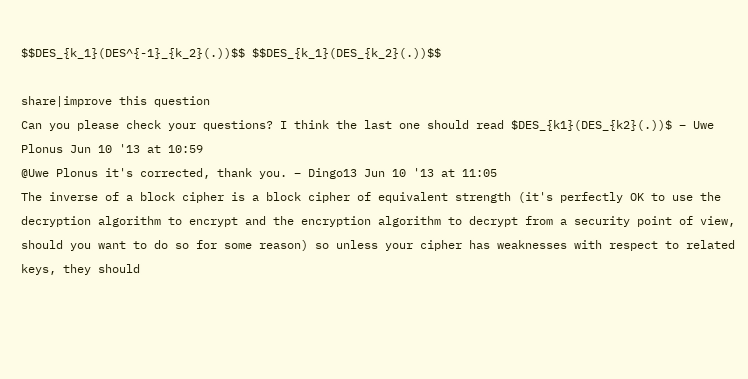$$DES_{k_1}(DES^{-1}_{k_2}(.))$$ $$DES_{k_1}(DES_{k_2}(.))$$

share|improve this question
Can you please check your questions? I think the last one should read $DES_{k1}(DES_{k2}(.))$ – Uwe Plonus Jun 10 '13 at 10:59
@Uwe Plonus it's corrected, thank you. – Dingo13 Jun 10 '13 at 11:05
The inverse of a block cipher is a block cipher of equivalent strength (it's perfectly OK to use the decryption algorithm to encrypt and the encryption algorithm to decrypt from a security point of view, should you want to do so for some reason) so unless your cipher has weaknesses with respect to related keys, they should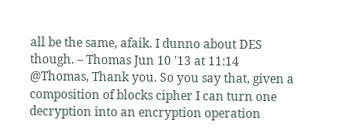all be the same, afaik. I dunno about DES though. – Thomas Jun 10 '13 at 11:14
@Thomas, Thank you. So you say that, given a composition of blocks cipher I can turn one decryption into an encryption operation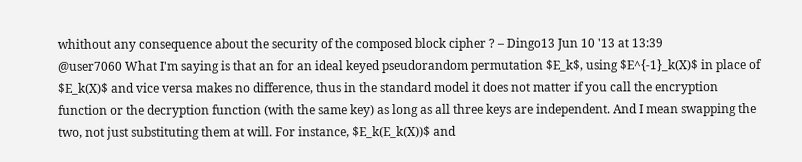whithout any consequence about the security of the composed block cipher ? – Dingo13 Jun 10 '13 at 13:39
@user7060 What I'm saying is that an for an ideal keyed pseudorandom permutation $E_k$, using $E^{-1}_k(X)$ in place of $E_k(X)$ and vice versa makes no difference, thus in the standard model it does not matter if you call the encryption function or the decryption function (with the same key) as long as all three keys are independent. And I mean swapping the two, not just substituting them at will. For instance, $E_k(E_k(X))$ and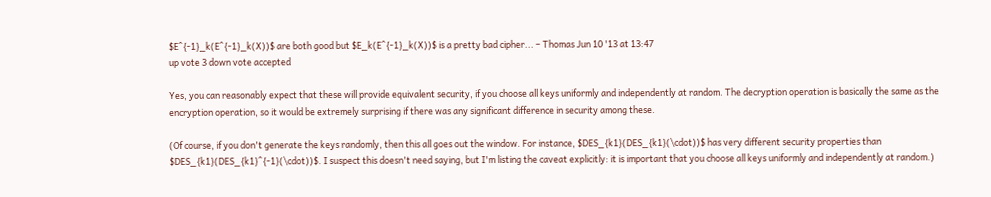$E^{-1}_k(E^{-1}_k(X))$ are both good but $E_k(E^{-1}_k(X))$ is a pretty bad cipher... – Thomas Jun 10 '13 at 13:47
up vote 3 down vote accepted

Yes, you can reasonably expect that these will provide equivalent security, if you choose all keys uniformly and independently at random. The decryption operation is basically the same as the encryption operation, so it would be extremely surprising if there was any significant difference in security among these.

(Of course, if you don't generate the keys randomly, then this all goes out the window. For instance, $DES_{k1}(DES_{k1}(\cdot))$ has very different security properties than $DES_{k1}(DES_{k1}^{-1}(\cdot))$. I suspect this doesn't need saying, but I'm listing the caveat explicitly: it is important that you choose all keys uniformly and independently at random.)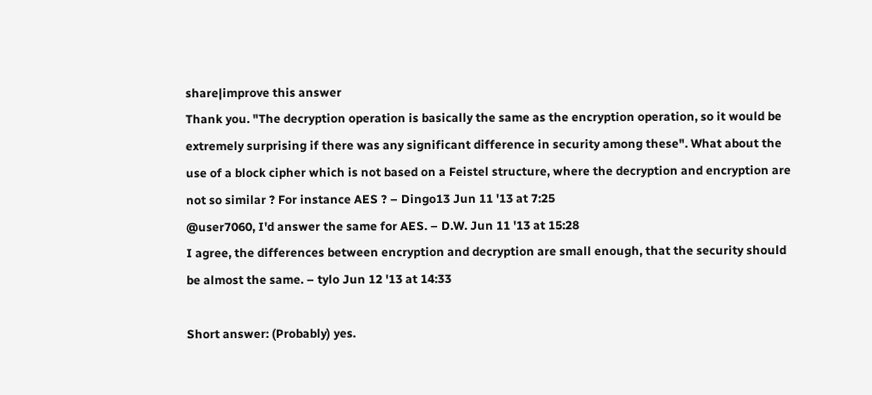share|improve this answer
Thank you. "The decryption operation is basically the same as the encryption operation, so it would be extremely surprising if there was any significant difference in security among these". What about the use of a block cipher which is not based on a Feistel structure, where the decryption and encryption are not so similar ? For instance AES ? – Dingo13 Jun 11 '13 at 7:25
@user7060, I'd answer the same for AES. – D.W. Jun 11 '13 at 15:28
I agree, the differences between encryption and decryption are small enough, that the security should be almost the same. – tylo Jun 12 '13 at 14:33

Short answer: (Probably) yes.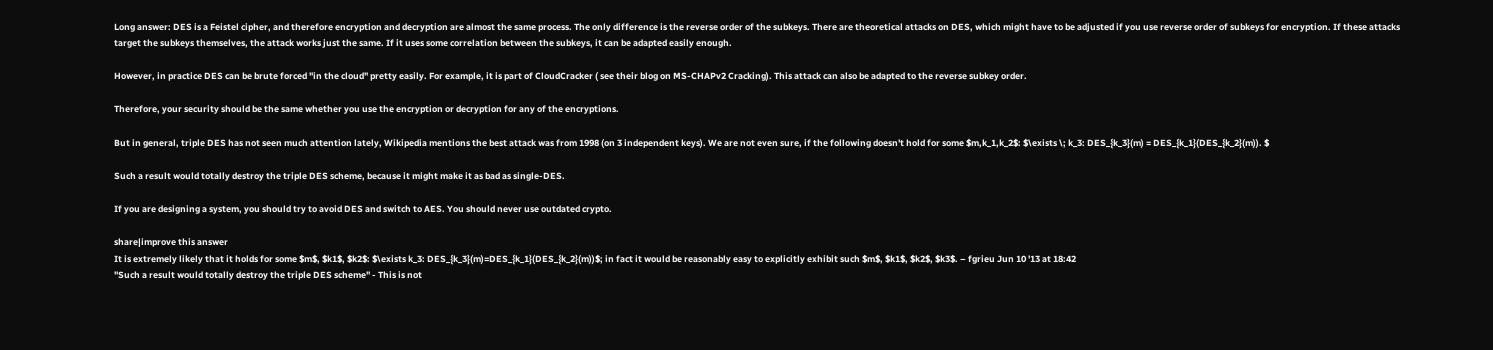Long answer: DES is a Feistel cipher, and therefore encryption and decryption are almost the same process. The only difference is the reverse order of the subkeys. There are theoretical attacks on DES, which might have to be adjusted if you use reverse order of subkeys for encryption. If these attacks target the subkeys themselves, the attack works just the same. If it uses some correlation between the subkeys, it can be adapted easily enough.

However, in practice DES can be brute forced "in the cloud" pretty easily. For example, it is part of CloudCracker ( see their blog on MS-CHAPv2 Cracking). This attack can also be adapted to the reverse subkey order.

Therefore, your security should be the same whether you use the encryption or decryption for any of the encryptions.

But in general, triple DES has not seen much attention lately, Wikipedia mentions the best attack was from 1998 (on 3 independent keys). We are not even sure, if the following doesn't hold for some $m,k_1,k_2$: $\exists \; k_3: DES_{k_3}(m) = DES_{k_1}(DES_{k_2}(m)). $

Such a result would totally destroy the triple DES scheme, because it might make it as bad as single-DES.

If you are designing a system, you should try to avoid DES and switch to AES. You should never use outdated crypto.

share|improve this answer
It is extremely likely that it holds for some $m$, $k1$, $k2$: $\exists k_3: DES_{k_3}(m)=DES_{k_1}(DES_{k_2}(m))$; in fact it would be reasonably easy to explicitly exhibit such $m$, $k1$, $k2$, $k3$. – fgrieu Jun 10 '13 at 18:42
"Such a result would totally destroy the triple DES scheme" - This is not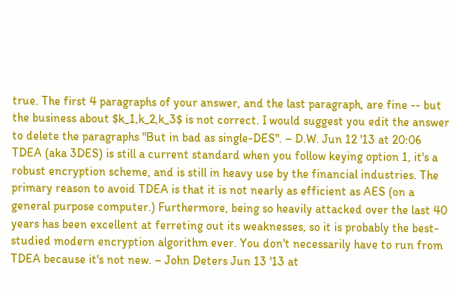true. The first 4 paragraphs of your answer, and the last paragraph, are fine -- but the business about $k_1,k_2,k_3$ is not correct. I would suggest you edit the answer to delete the paragraphs "But in bad as single-DES". – D.W. Jun 12 '13 at 20:06
TDEA (aka 3DES) is still a current standard when you follow keying option 1, it's a robust encryption scheme, and is still in heavy use by the financial industries. The primary reason to avoid TDEA is that it is not nearly as efficient as AES (on a general purpose computer.) Furthermore, being so heavily attacked over the last 40 years has been excellent at ferreting out its weaknesses, so it is probably the best-studied modern encryption algorithm ever. You don't necessarily have to run from TDEA because it's not new. – John Deters Jun 13 '13 at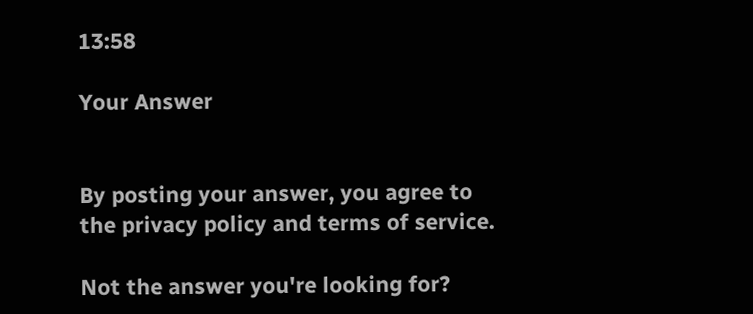13:58

Your Answer


By posting your answer, you agree to the privacy policy and terms of service.

Not the answer you're looking for?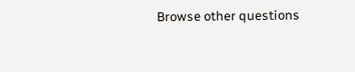Browse other questions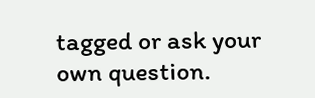tagged or ask your own question.